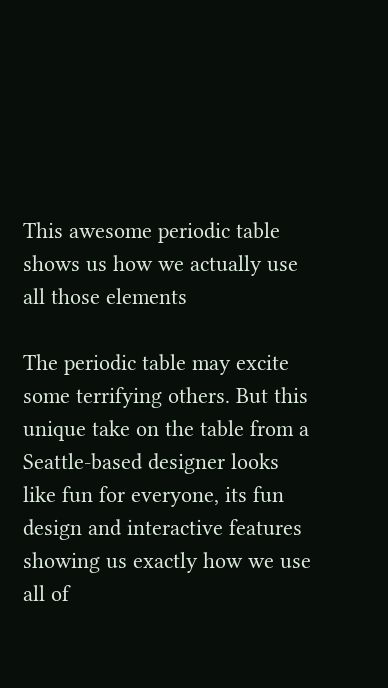This awesome periodic table shows us how we actually use all those elements

The periodic table may excite some terrifying others. But this unique take on the table from a Seattle-based designer looks like fun for everyone, its fun design and interactive features showing us exactly how we use all of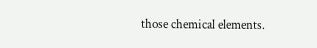those chemical elements.